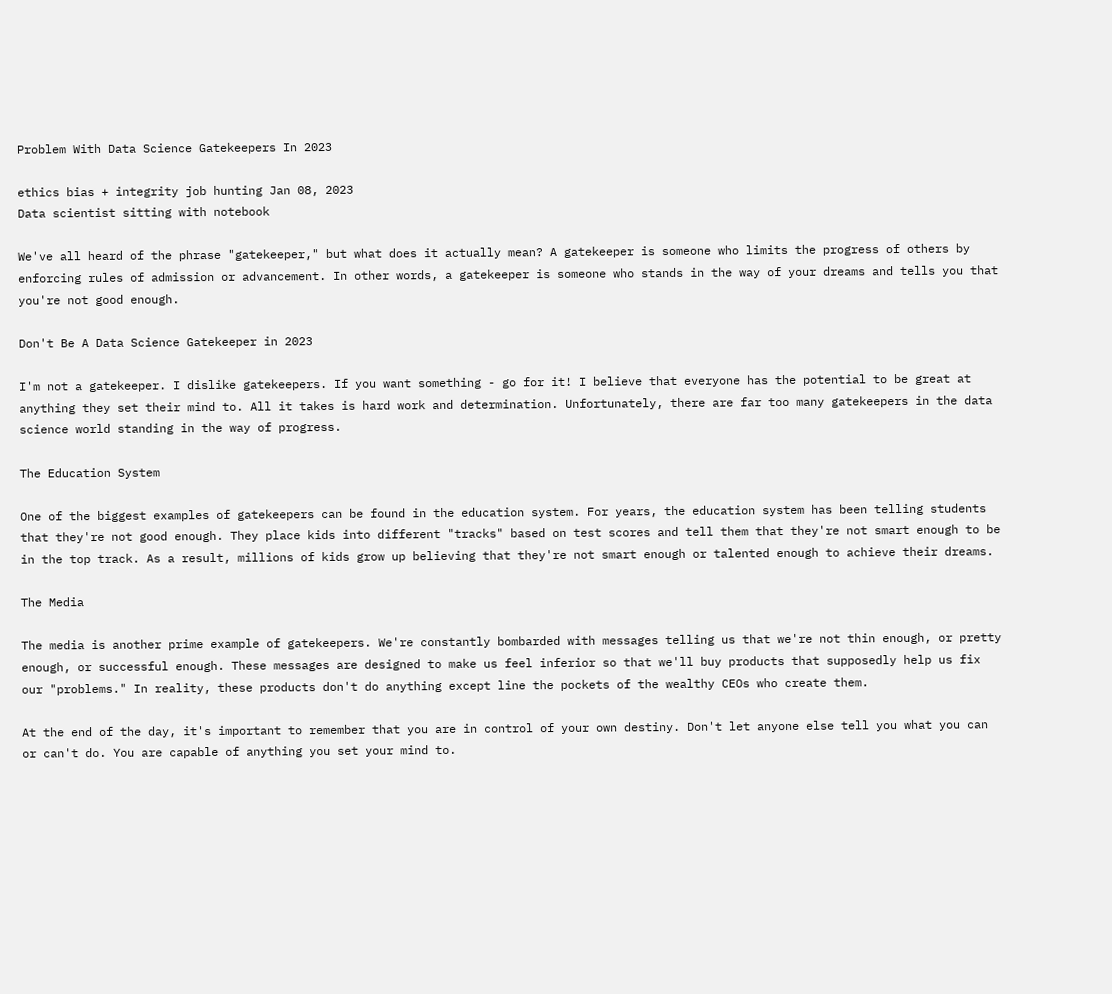Problem With Data Science Gatekeepers In 2023

ethics bias + integrity job hunting Jan 08, 2023
Data scientist sitting with notebook

We've all heard of the phrase "gatekeeper," but what does it actually mean? A gatekeeper is someone who limits the progress of others by enforcing rules of admission or advancement. In other words, a gatekeeper is someone who stands in the way of your dreams and tells you that you're not good enough.

Don't Be A Data Science Gatekeeper in 2023

I'm not a gatekeeper. I dislike gatekeepers. If you want something - go for it! I believe that everyone has the potential to be great at anything they set their mind to. All it takes is hard work and determination. Unfortunately, there are far too many gatekeepers in the data science world standing in the way of progress.

The Education System

One of the biggest examples of gatekeepers can be found in the education system. For years, the education system has been telling students that they're not good enough. They place kids into different "tracks" based on test scores and tell them that they're not smart enough to be in the top track. As a result, millions of kids grow up believing that they're not smart enough or talented enough to achieve their dreams.

The Media

The media is another prime example of gatekeepers. We're constantly bombarded with messages telling us that we're not thin enough, or pretty enough, or successful enough. These messages are designed to make us feel inferior so that we'll buy products that supposedly help us fix our "problems." In reality, these products don't do anything except line the pockets of the wealthy CEOs who create them.

At the end of the day, it's important to remember that you are in control of your own destiny. Don't let anyone else tell you what you can or can't do. You are capable of anything you set your mind to.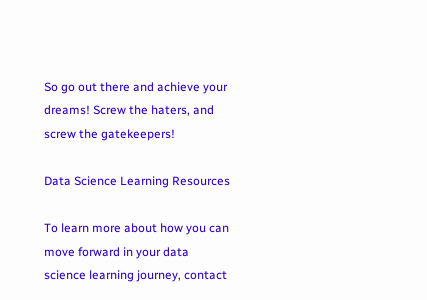So go out there and achieve your dreams! Screw the haters, and screw the gatekeepers!

Data Science Learning Resources

To learn more about how you can move forward in your data science learning journey, contact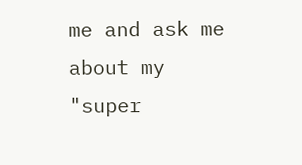me and ask me about my "super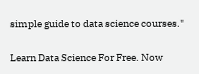simple guide to data science courses."

Learn Data Science For Free. Now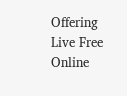Offering Live Free Online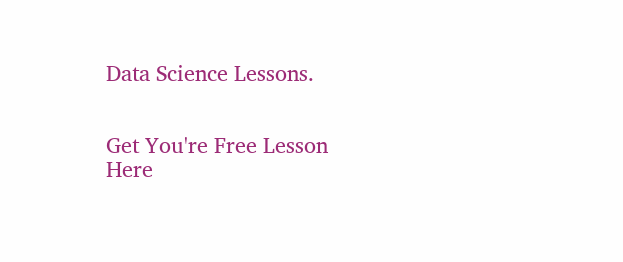Data Science Lessons.


Get You're Free Lesson Here